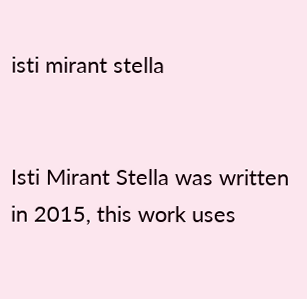isti mirant stella


Isti Mirant Stella was written in 2015, this work uses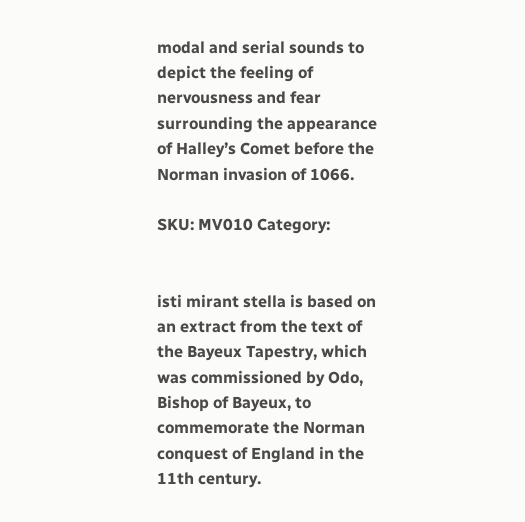modal and serial sounds to depict the feeling of nervousness and fear surrounding the appearance of Halley’s Comet before the Norman invasion of 1066.

SKU: MV010 Category:


isti mirant stella is based on an extract from the text of the Bayeux Tapestry, which was commissioned by Odo, Bishop of Bayeux, to commemorate the Norman conquest of England in the 11th century.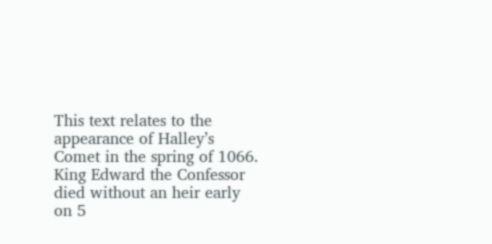This text relates to the appearance of Halley’s Comet in the spring of 1066. King Edward the Confessor died without an heir early on 5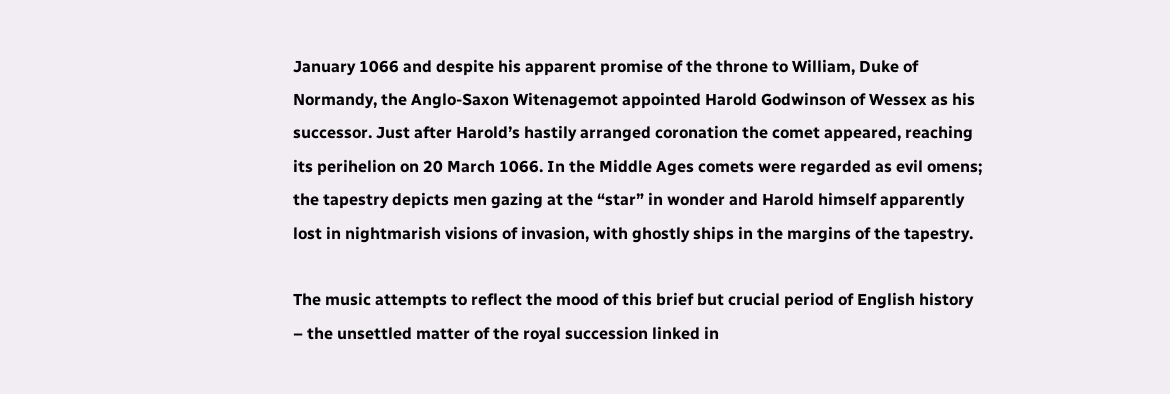January 1066 and despite his apparent promise of the throne to William, Duke of Normandy, the Anglo-Saxon Witenagemot appointed Harold Godwinson of Wessex as his successor. Just after Harold’s hastily arranged coronation the comet appeared, reaching its perihelion on 20 March 1066. In the Middle Ages comets were regarded as evil omens; the tapestry depicts men gazing at the “star” in wonder and Harold himself apparently lost in nightmarish visions of invasion, with ghostly ships in the margins of the tapestry.

The music attempts to reflect the mood of this brief but crucial period of English history – the unsettled matter of the royal succession linked in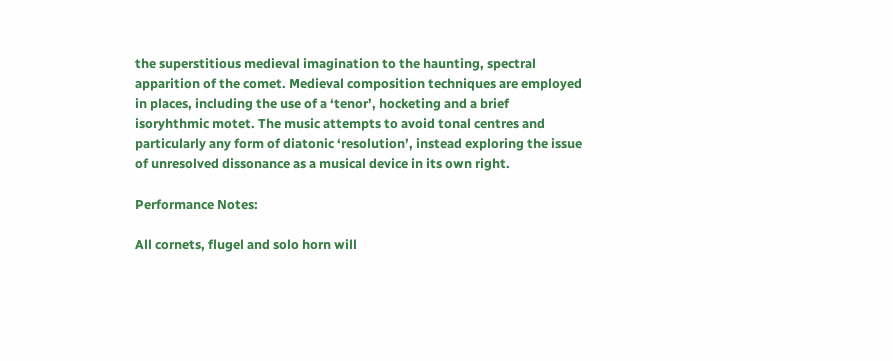the superstitious medieval imagination to the haunting, spectral apparition of the comet. Medieval composition techniques are employed in places, including the use of a ‘tenor’, hocketing and a brief isoryhthmic motet. The music attempts to avoid tonal centres and particularly any form of diatonic ‘resolution’, instead exploring the issue of unresolved dissonance as a musical device in its own right.

Performance Notes:

All cornets, flugel and solo horn will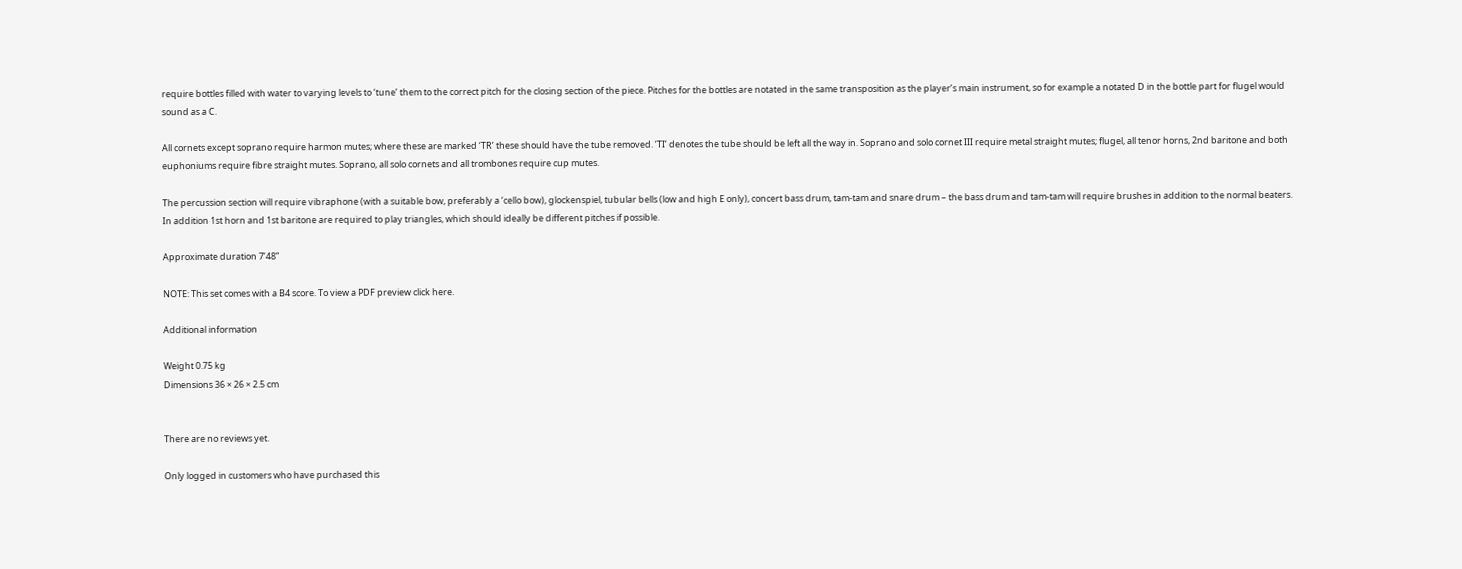require bottles filled with water to varying levels to ‘tune’ them to the correct pitch for the closing section of the piece. Pitches for the bottles are notated in the same transposition as the player’s main instrument, so for example a notated D in the bottle part for flugel would sound as a C.

All cornets except soprano require harmon mutes; where these are marked ‘TR’ these should have the tube removed. ‘TI’ denotes the tube should be left all the way in. Soprano and solo cornet III require metal straight mutes; flugel, all tenor horns, 2nd baritone and both euphoniums require fibre straight mutes. Soprano, all solo cornets and all trombones require cup mutes.

The percussion section will require vibraphone (with a suitable bow, preferably a ‘cello bow), glockenspiel, tubular bells (low and high E only), concert bass drum, tam-tam and snare drum – the bass drum and tam-tam will require brushes in addition to the normal beaters. In addition 1st horn and 1st baritone are required to play triangles, which should ideally be different pitches if possible.

Approximate duration 7’48”

NOTE: This set comes with a B4 score. To view a PDF preview click here.

Additional information

Weight 0.75 kg
Dimensions 36 × 26 × 2.5 cm


There are no reviews yet.

Only logged in customers who have purchased this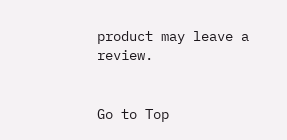product may leave a review.


Go to Top